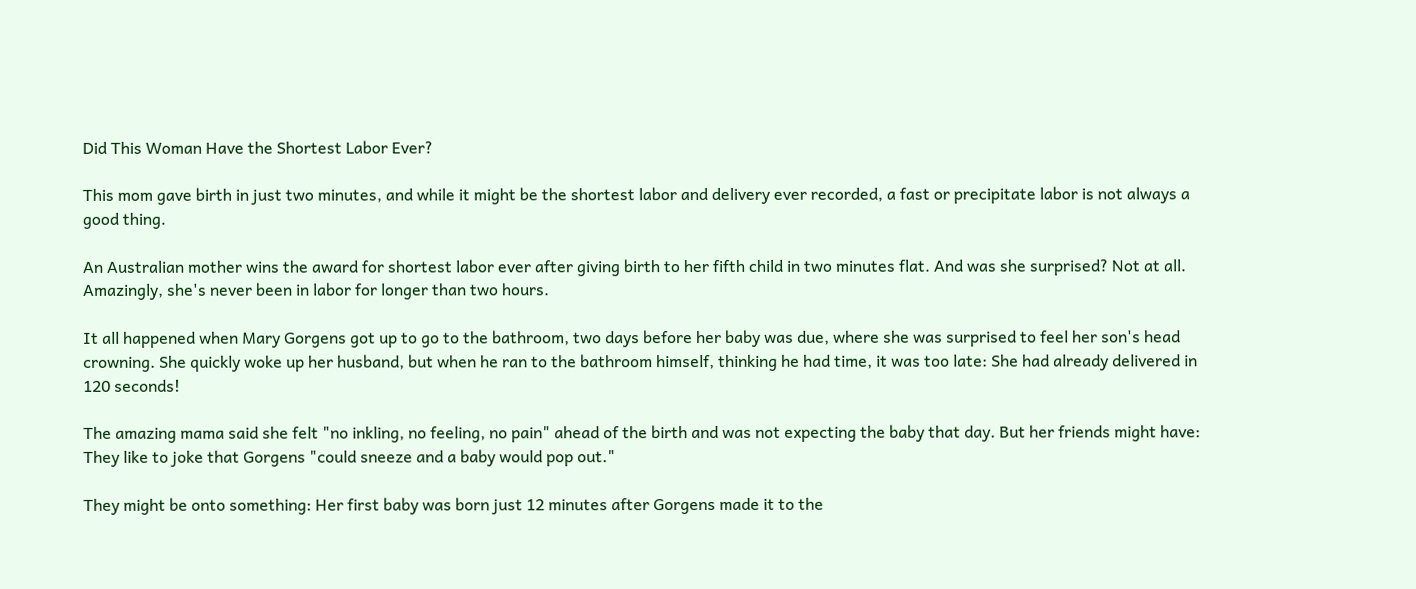Did This Woman Have the Shortest Labor Ever?

This mom gave birth in just two minutes, and while it might be the shortest labor and delivery ever recorded, a fast or precipitate labor is not always a good thing.

An Australian mother wins the award for shortest labor ever after giving birth to her fifth child in two minutes flat. And was she surprised? Not at all. Amazingly, she's never been in labor for longer than two hours.

It all happened when Mary Gorgens got up to go to the bathroom, two days before her baby was due, where she was surprised to feel her son's head crowning. She quickly woke up her husband, but when he ran to the bathroom himself, thinking he had time, it was too late: She had already delivered in 120 seconds!

The amazing mama said she felt "no inkling, no feeling, no pain" ahead of the birth and was not expecting the baby that day. But her friends might have: They like to joke that Gorgens "could sneeze and a baby would pop out."

They might be onto something: Her first baby was born just 12 minutes after Gorgens made it to the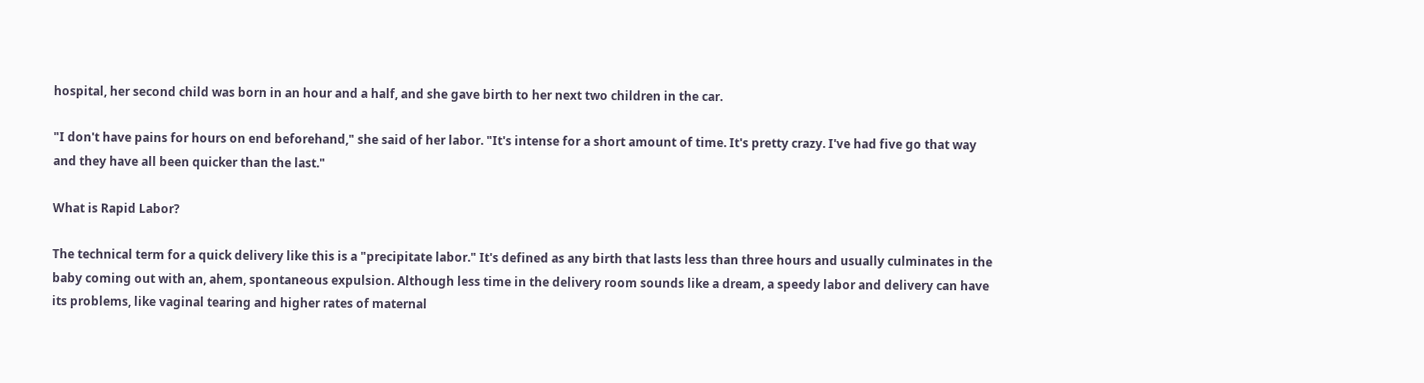hospital, her second child was born in an hour and a half, and she gave birth to her next two children in the car.

"I don't have pains for hours on end beforehand," she said of her labor. "It's intense for a short amount of time. It's pretty crazy. I've had five go that way and they have all been quicker than the last."

What is Rapid Labor?

The technical term for a quick delivery like this is a "precipitate labor." It's defined as any birth that lasts less than three hours and usually culminates in the baby coming out with an, ahem, spontaneous expulsion. Although less time in the delivery room sounds like a dream, a speedy labor and delivery can have its problems, like vaginal tearing and higher rates of maternal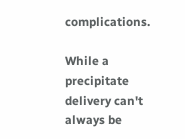complications.

While a precipitate delivery can't always be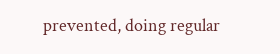prevented, doing regular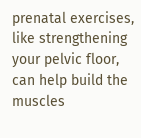prenatal exercises, like strengthening your pelvic floor, can help build the muscles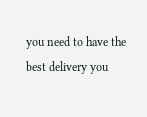you need to have the best delivery you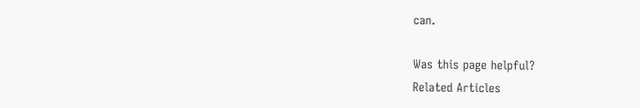can.

Was this page helpful?
Related Articles